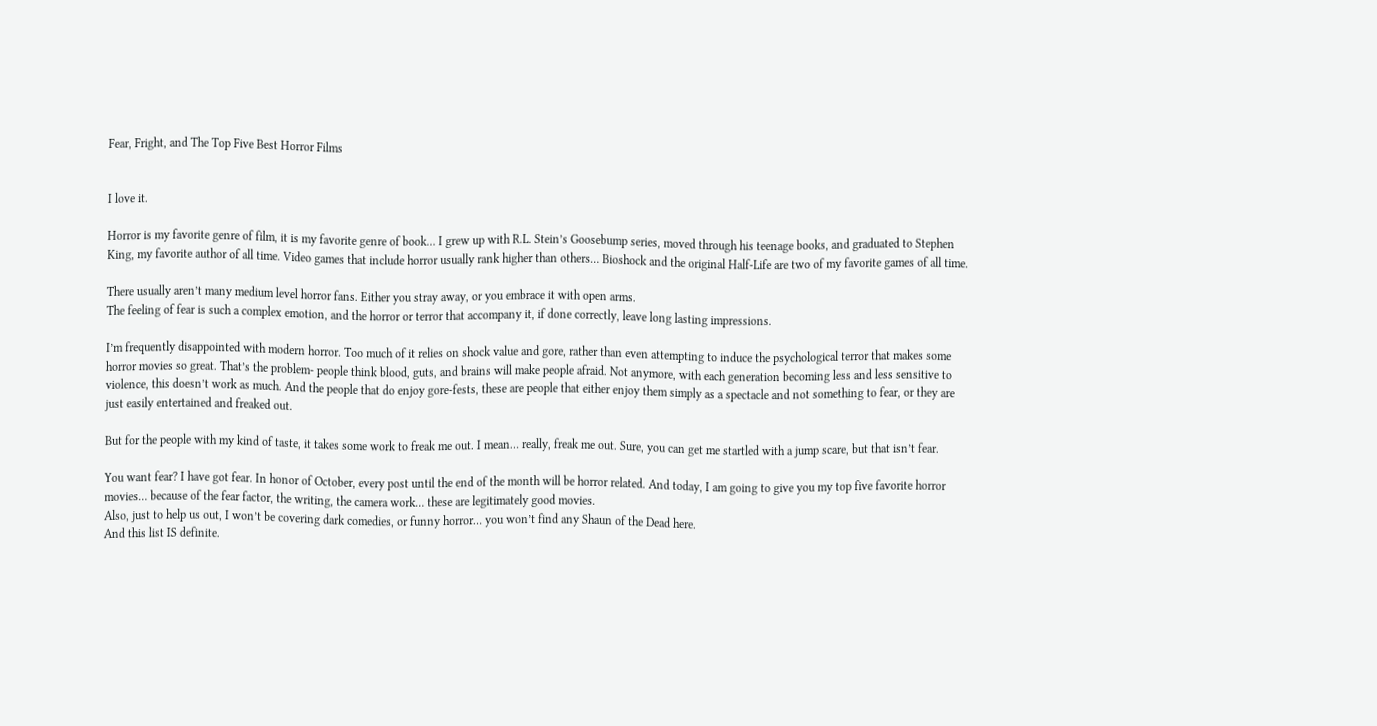Fear, Fright, and The Top Five Best Horror Films


I love it.

Horror is my favorite genre of film, it is my favorite genre of book… I grew up with R.L. Stein’s Goosebump series, moved through his teenage books, and graduated to Stephen King, my favorite author of all time. Video games that include horror usually rank higher than others… Bioshock and the original Half-Life are two of my favorite games of all time.

There usually aren’t many medium level horror fans. Either you stray away, or you embrace it with open arms.
The feeling of fear is such a complex emotion, and the horror or terror that accompany it, if done correctly, leave long lasting impressions.

I’m frequently disappointed with modern horror. Too much of it relies on shock value and gore, rather than even attempting to induce the psychological terror that makes some horror movies so great. That’s the problem- people think blood, guts, and brains will make people afraid. Not anymore, with each generation becoming less and less sensitive to violence, this doesn’t work as much. And the people that do enjoy gore-fests, these are people that either enjoy them simply as a spectacle and not something to fear, or they are just easily entertained and freaked out.

But for the people with my kind of taste, it takes some work to freak me out. I mean… really, freak me out. Sure, you can get me startled with a jump scare, but that isn’t fear.

You want fear? I have got fear. In honor of October, every post until the end of the month will be horror related. And today, I am going to give you my top five favorite horror movies… because of the fear factor, the writing, the camera work… these are legitimately good movies.
Also, just to help us out, I won’t be covering dark comedies, or funny horror… you won’t find any Shaun of the Dead here.
And this list IS definite.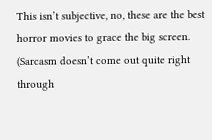This isn’t subjective, no, these are the best horror movies to grace the big screen.
(Sarcasm doesn’t come out quite right through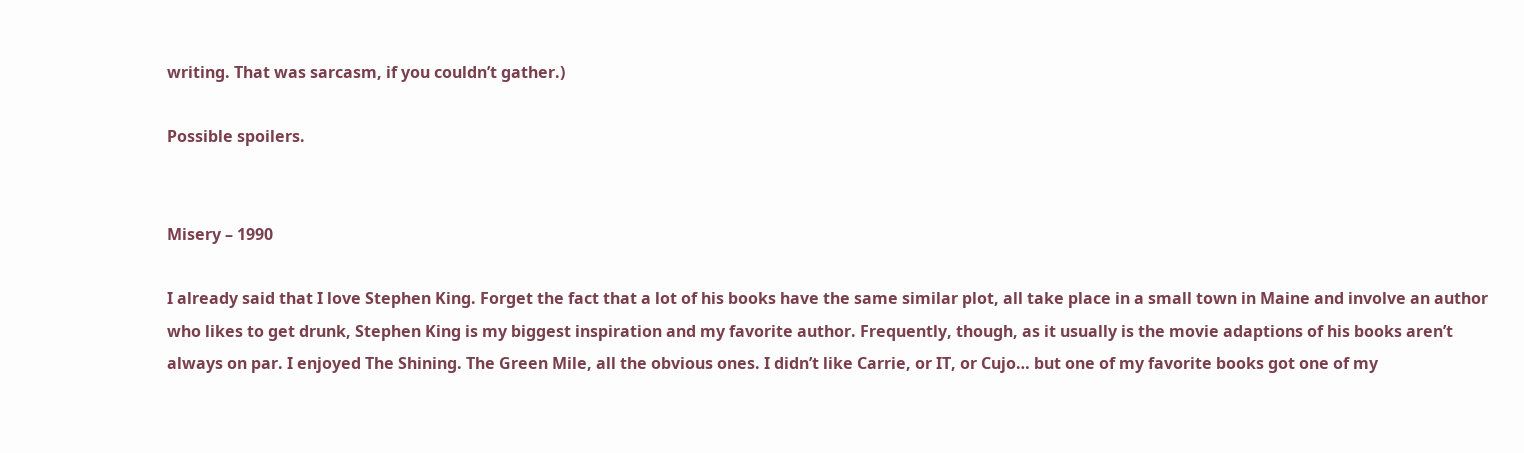writing. That was sarcasm, if you couldn’t gather.)

Possible spoilers.


Misery – 1990

I already said that I love Stephen King. Forget the fact that a lot of his books have the same similar plot, all take place in a small town in Maine and involve an author who likes to get drunk, Stephen King is my biggest inspiration and my favorite author. Frequently, though, as it usually is the movie adaptions of his books aren’t always on par. I enjoyed The Shining. The Green Mile, all the obvious ones. I didn’t like Carrie, or IT, or Cujo… but one of my favorite books got one of my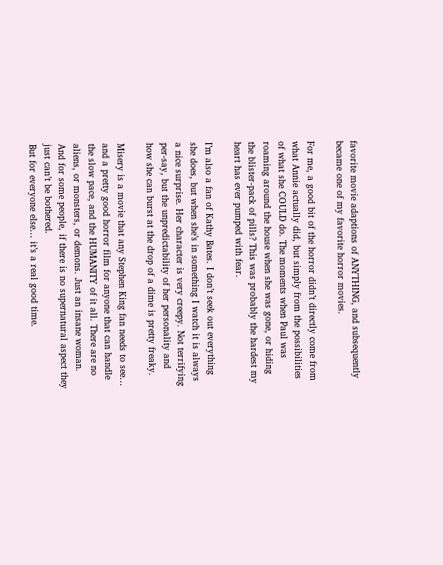favorite movie adaptions of ANYTHING, and subsequently became one of my favorite horror movies.

For me, a good bit of the horror didn’t directly come from what Annie actually did, but simply from the possibilities of what she COULD do. The moments when Paul was roaming around the house when she was gone, or hiding the blister-pack of pills? This was probably the hardest my heart has ever pumped with fear.

I’m also a fan of Kathy Bates. I don’t seek out everything she does, but when she’s in something I watch it is always a nice surprise. Her character is very creepy. Not terrifying per-say, but the unpredictability of her personality and how she can burst at the drop of a dime is pretty freaky.

Misery is a movie that any Stephen King fan needs to see… and a pretty good horror film for anyone that can handle the slow pace, and the HUMANITY of it all. There are no aliens, or monsters, or demons. Just an insane woman. And for some people, if there is no supernatural aspect they just can’t be bothered.
But for everyone else… it’s a real good time.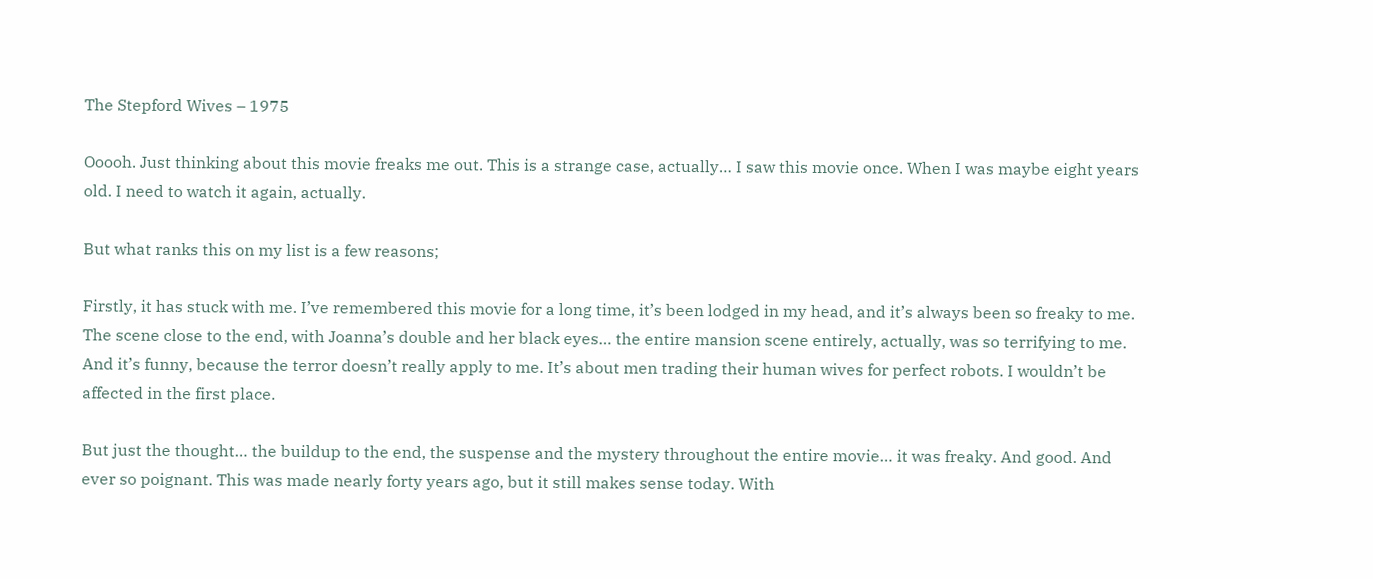The Stepford Wives – 1975

Ooooh. Just thinking about this movie freaks me out. This is a strange case, actually… I saw this movie once. When I was maybe eight years old. I need to watch it again, actually.

But what ranks this on my list is a few reasons;

Firstly, it has stuck with me. I’ve remembered this movie for a long time, it’s been lodged in my head, and it’s always been so freaky to me. The scene close to the end, with Joanna’s double and her black eyes… the entire mansion scene entirely, actually, was so terrifying to me. And it’s funny, because the terror doesn’t really apply to me. It’s about men trading their human wives for perfect robots. I wouldn’t be affected in the first place.

But just the thought… the buildup to the end, the suspense and the mystery throughout the entire movie… it was freaky. And good. And ever so poignant. This was made nearly forty years ago, but it still makes sense today. With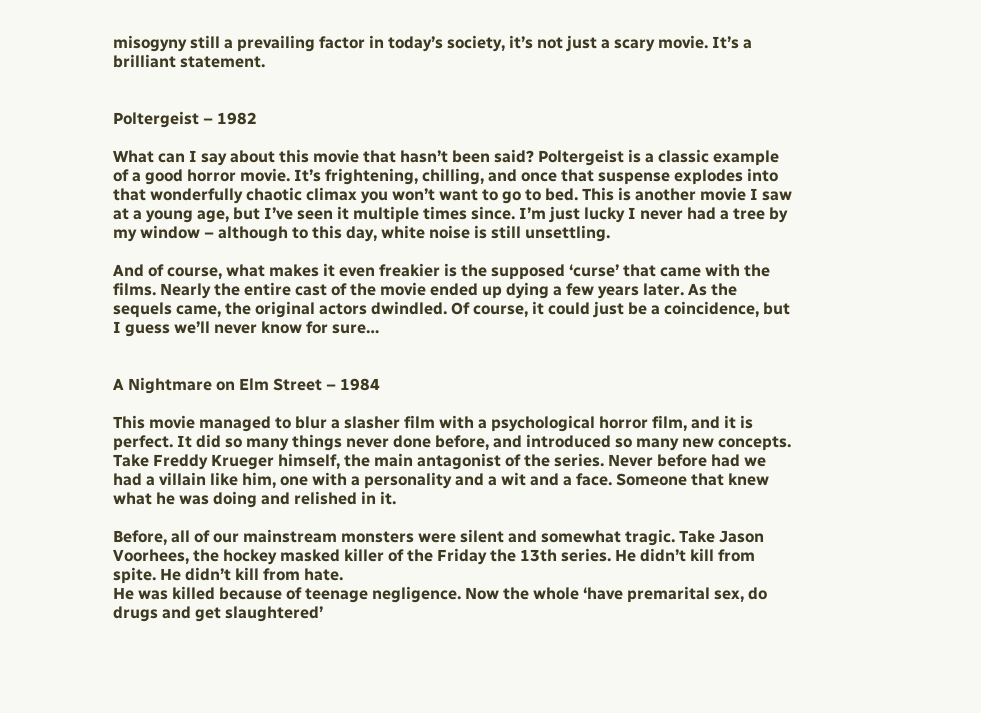misogyny still a prevailing factor in today’s society, it’s not just a scary movie. It’s a brilliant statement.


Poltergeist – 1982

What can I say about this movie that hasn’t been said? Poltergeist is a classic example of a good horror movie. It’s frightening, chilling, and once that suspense explodes into that wonderfully chaotic climax you won’t want to go to bed. This is another movie I saw at a young age, but I’ve seen it multiple times since. I’m just lucky I never had a tree by my window – although to this day, white noise is still unsettling.

And of course, what makes it even freakier is the supposed ‘curse’ that came with the films. Nearly the entire cast of the movie ended up dying a few years later. As the sequels came, the original actors dwindled. Of course, it could just be a coincidence, but I guess we’ll never know for sure…


A Nightmare on Elm Street – 1984

This movie managed to blur a slasher film with a psychological horror film, and it is perfect. It did so many things never done before, and introduced so many new concepts. Take Freddy Krueger himself, the main antagonist of the series. Never before had we had a villain like him, one with a personality and a wit and a face. Someone that knew what he was doing and relished in it.

Before, all of our mainstream monsters were silent and somewhat tragic. Take Jason Voorhees, the hockey masked killer of the Friday the 13th series. He didn’t kill from spite. He didn’t kill from hate.
He was killed because of teenage negligence. Now the whole ‘have premarital sex, do drugs and get slaughtered’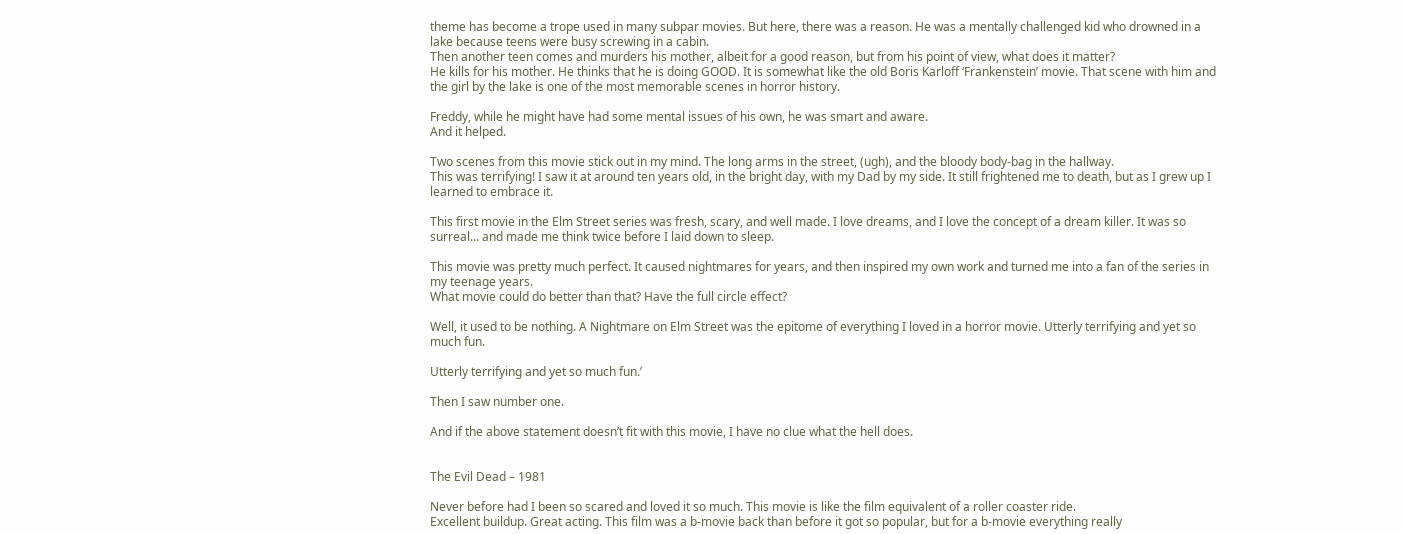theme has become a trope used in many subpar movies. But here, there was a reason. He was a mentally challenged kid who drowned in a lake because teens were busy screwing in a cabin.
Then another teen comes and murders his mother, albeit for a good reason, but from his point of view, what does it matter?
He kills for his mother. He thinks that he is doing GOOD. It is somewhat like the old Boris Karloff ‘Frankenstein’ movie. That scene with him and the girl by the lake is one of the most memorable scenes in horror history.

Freddy, while he might have had some mental issues of his own, he was smart and aware.
And it helped.

Two scenes from this movie stick out in my mind. The long arms in the street, (ugh), and the bloody body-bag in the hallway.
This was terrifying! I saw it at around ten years old, in the bright day, with my Dad by my side. It still frightened me to death, but as I grew up I learned to embrace it.

This first movie in the Elm Street series was fresh, scary, and well made. I love dreams, and I love the concept of a dream killer. It was so surreal… and made me think twice before I laid down to sleep.

This movie was pretty much perfect. It caused nightmares for years, and then inspired my own work and turned me into a fan of the series in my teenage years.
What movie could do better than that? Have the full circle effect?

Well, it used to be nothing. A Nightmare on Elm Street was the epitome of everything I loved in a horror movie. Utterly terrifying and yet so much fun.

Utterly terrifying and yet so much fun.’

Then I saw number one.

And if the above statement doesn’t fit with this movie, I have no clue what the hell does.


The Evil Dead – 1981

Never before had I been so scared and loved it so much. This movie is like the film equivalent of a roller coaster ride.
Excellent buildup. Great acting. This film was a b-movie back than before it got so popular, but for a b-movie everything really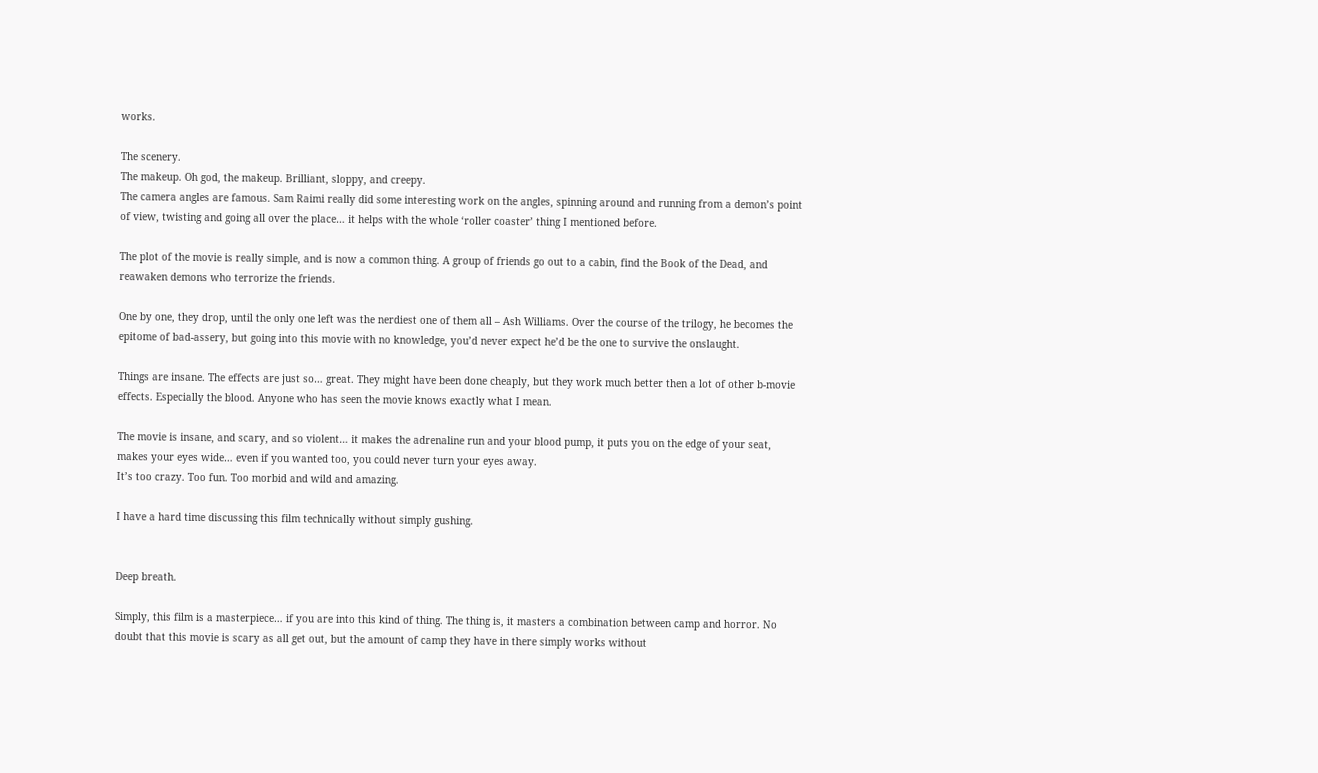works.

The scenery.
The makeup. Oh god, the makeup. Brilliant, sloppy, and creepy.
The camera angles are famous. Sam Raimi really did some interesting work on the angles, spinning around and running from a demon’s point of view, twisting and going all over the place… it helps with the whole ‘roller coaster’ thing I mentioned before.

The plot of the movie is really simple, and is now a common thing. A group of friends go out to a cabin, find the Book of the Dead, and reawaken demons who terrorize the friends.

One by one, they drop, until the only one left was the nerdiest one of them all – Ash Williams. Over the course of the trilogy, he becomes the epitome of bad-assery, but going into this movie with no knowledge, you’d never expect he’d be the one to survive the onslaught.

Things are insane. The effects are just so… great. They might have been done cheaply, but they work much better then a lot of other b-movie effects. Especially the blood. Anyone who has seen the movie knows exactly what I mean.

The movie is insane, and scary, and so violent… it makes the adrenaline run and your blood pump, it puts you on the edge of your seat, makes your eyes wide… even if you wanted too, you could never turn your eyes away.
It’s too crazy. Too fun. Too morbid and wild and amazing.

I have a hard time discussing this film technically without simply gushing.


Deep breath.

Simply, this film is a masterpiece… if you are into this kind of thing. The thing is, it masters a combination between camp and horror. No doubt that this movie is scary as all get out, but the amount of camp they have in there simply works without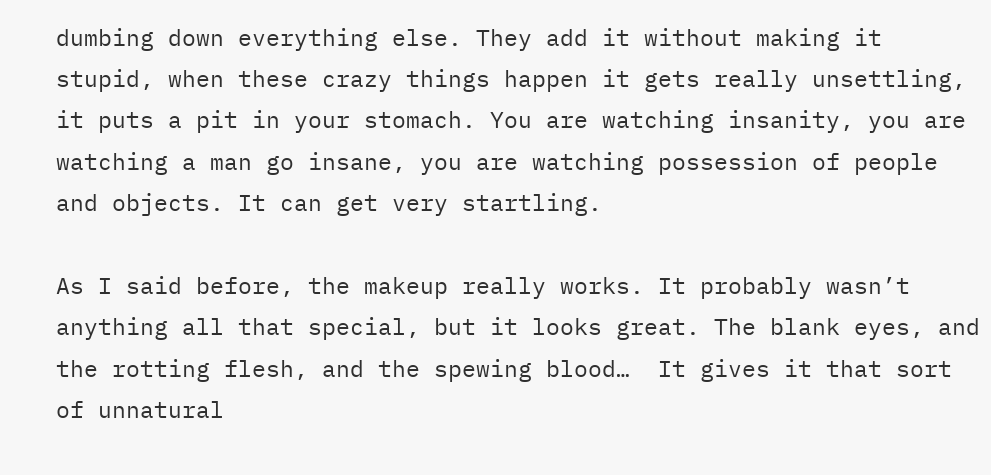dumbing down everything else. They add it without making it stupid, when these crazy things happen it gets really unsettling, it puts a pit in your stomach. You are watching insanity, you are watching a man go insane, you are watching possession of people and objects. It can get very startling.

As I said before, the makeup really works. It probably wasn’t anything all that special, but it looks great. The blank eyes, and the rotting flesh, and the spewing blood…  It gives it that sort of unnatural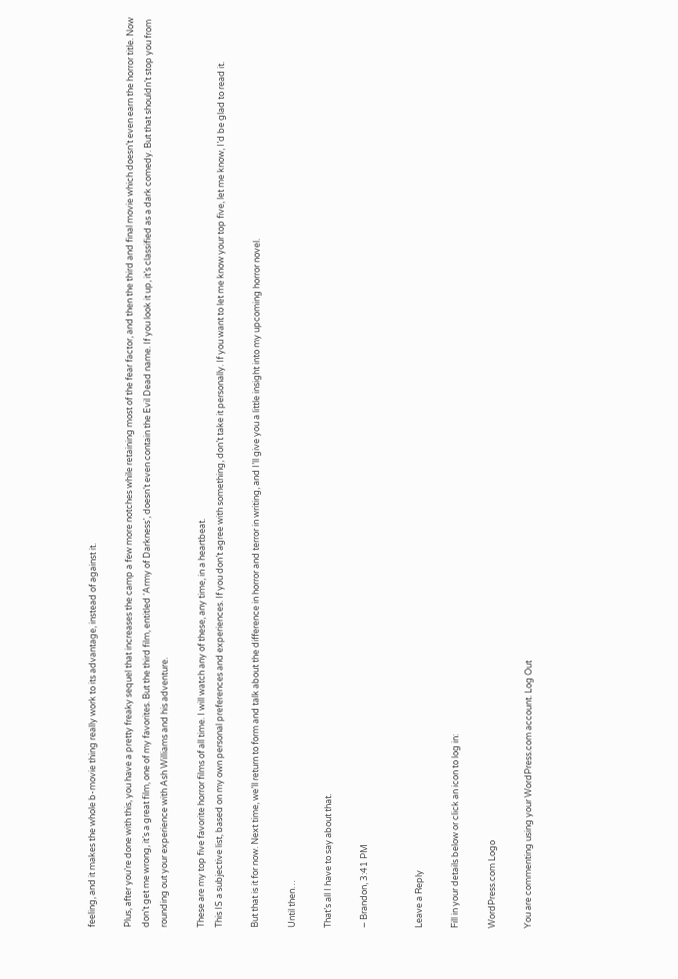feeling, and it makes the whole b-movie thing really work to its advantage, instead of against it.

Plus, after you’re done with this, you have a pretty freaky sequel that increases the camp a few more notches while retaining most of the fear factor, and then the third and final movie which doesn’t even earn the horror title. Now don’t get me wrong, it’s a great film, one of my favorites. But the third film, entitled ‘Army of Darkness’, doesn’t even contain the Evil Dead name. If you look it up, it’s classified as a dark comedy. But that shouldn’t stop you from rounding out your experience with Ash Williams and his adventure.

These are my top five favorite horror films of all time. I will watch any of these, any time, in a heartbeat.
This IS a subjective list, based on my own personal preferences and experiences. If you don’t agree with something, don’t take it personally. If you want to let me know your top five, let me know, I’d be glad to read it.

But that is it for now. Next time, we’ll return to form and talk about the difference in horror and terror in writing, and I’ll give you a little insight into my upcoming horror novel.

Until then…

That’s all I have to say about that.

– Brandon, 3:41 PM


Leave a Reply

Fill in your details below or click an icon to log in:

WordPress.com Logo

You are commenting using your WordPress.com account. Log Out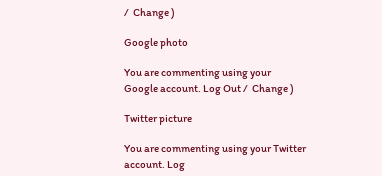/  Change )

Google photo

You are commenting using your Google account. Log Out /  Change )

Twitter picture

You are commenting using your Twitter account. Log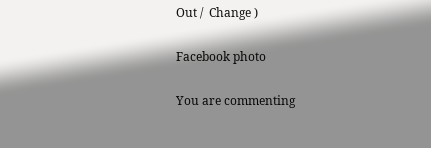Out /  Change )

Facebook photo

You are commenting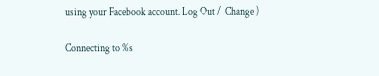using your Facebook account. Log Out /  Change )

Connecting to %s